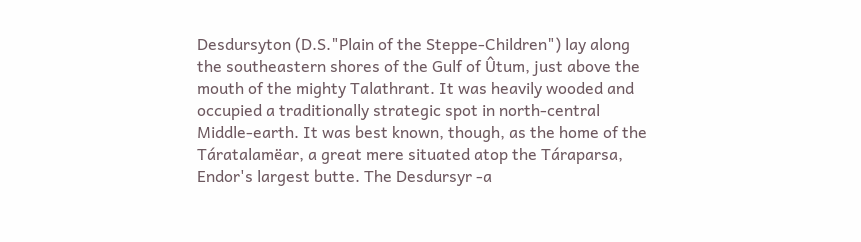Desdursyton (D.S."Plain of the Steppe-Children") lay along the southeastern shores of the Gulf of Ûtum, just above the mouth of the mighty Talathrant. It was heavily wooded and occupied a traditionally strategic spot in north-central Middle-earth. It was best known, though, as the home of the Táratalamëar, a great mere situated atop the Táraparsa, Endor's largest butte. The Desdursyr -a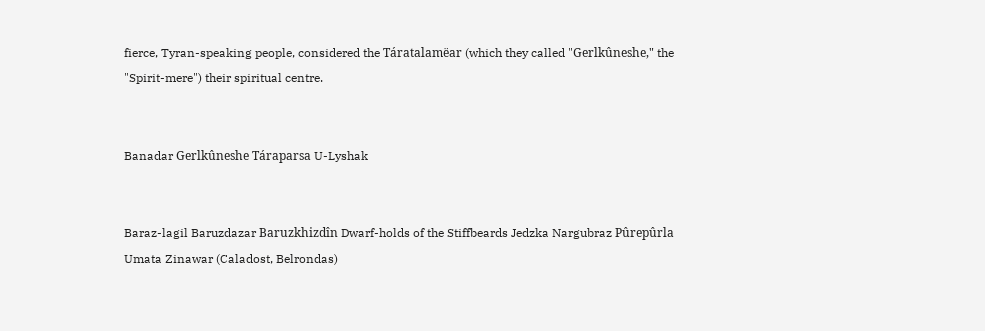fierce, Tyran-speaking people, considered the Táratalamëar (which they called "Gerlkûneshe," the "Spirit-mere") their spiritual centre.


Banadar Gerlkûneshe Táraparsa U-Lyshak


Baraz-lagil Baruzdazar Baruzkhizdîn Dwarf-holds of the Stiffbeards Jedzka Nargubraz Pûrepûrla Umata Zinawar (Caladost, Belrondas)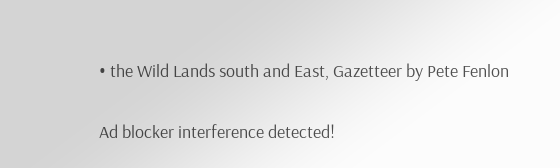• the Wild Lands south and East, Gazetteer by Pete Fenlon

Ad blocker interference detected!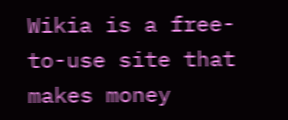Wikia is a free-to-use site that makes money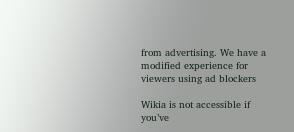from advertising. We have a modified experience for viewers using ad blockers

Wikia is not accessible if you’ve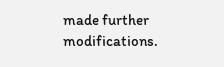made further modifications.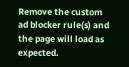Remove the custom ad blocker rule(s) and the page will load as expected.